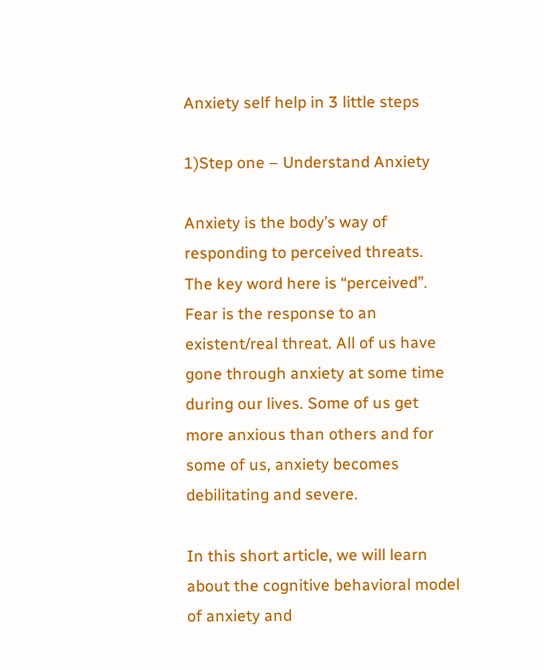Anxiety self help in 3 little steps

1)Step one – Understand Anxiety

Anxiety is the body’s way of responding to perceived threats.  The key word here is “perceived”. Fear is the response to an existent/real threat. All of us have gone through anxiety at some time during our lives. Some of us get more anxious than others and for some of us, anxiety becomes debilitating and severe.

In this short article, we will learn about the cognitive behavioral model of anxiety and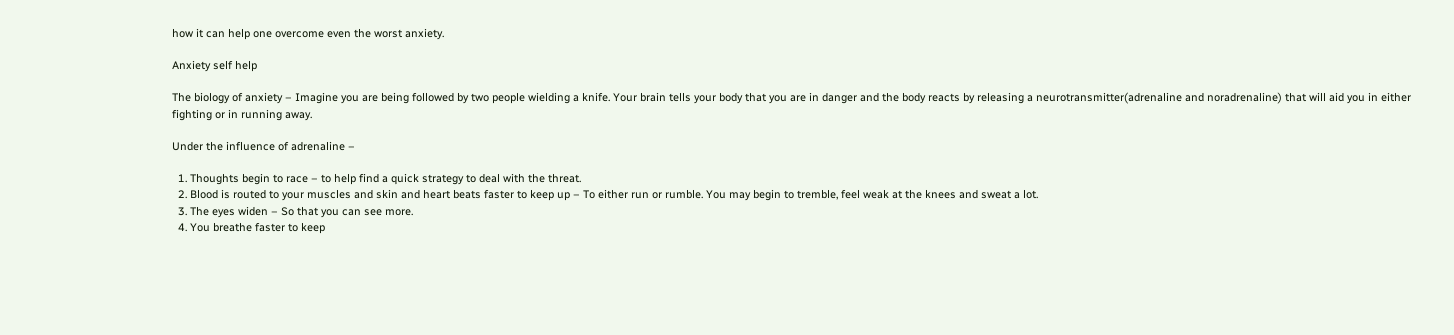how it can help one overcome even the worst anxiety.

Anxiety self help

The biology of anxiety – Imagine you are being followed by two people wielding a knife. Your brain tells your body that you are in danger and the body reacts by releasing a neurotransmitter(adrenaline and noradrenaline) that will aid you in either fighting or in running away.

Under the influence of adrenaline –

  1. Thoughts begin to race – to help find a quick strategy to deal with the threat.
  2. Blood is routed to your muscles and skin and heart beats faster to keep up – To either run or rumble. You may begin to tremble, feel weak at the knees and sweat a lot.
  3. The eyes widen – So that you can see more.
  4. You breathe faster to keep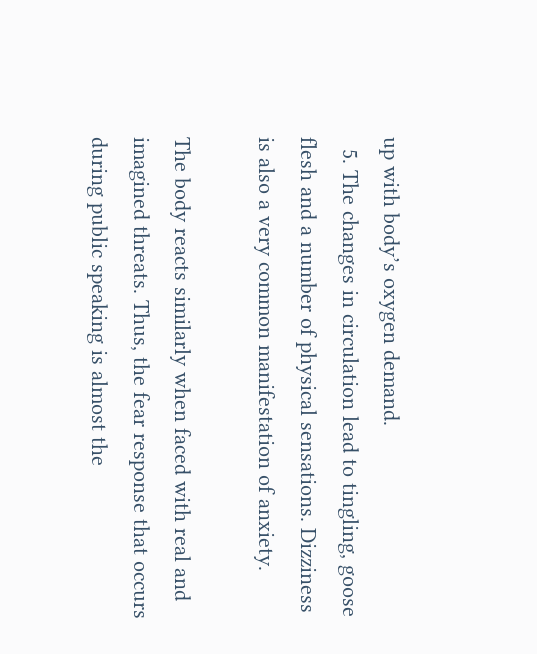up with body’s oxygen demand.
  5. The changes in circulation lead to tingling, goose flesh and a number of physical sensations. Dizziness is also a very common manifestation of anxiety.

The body reacts similarly when faced with real and imagined threats. Thus, the fear response that occurs during public speaking is almost the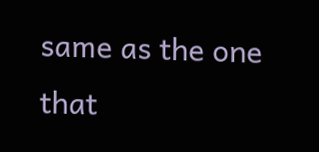same as the one that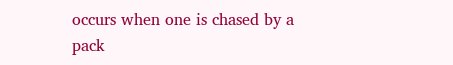occurs when one is chased by a pack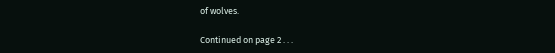of wolves.

Continued on page 2 . . .